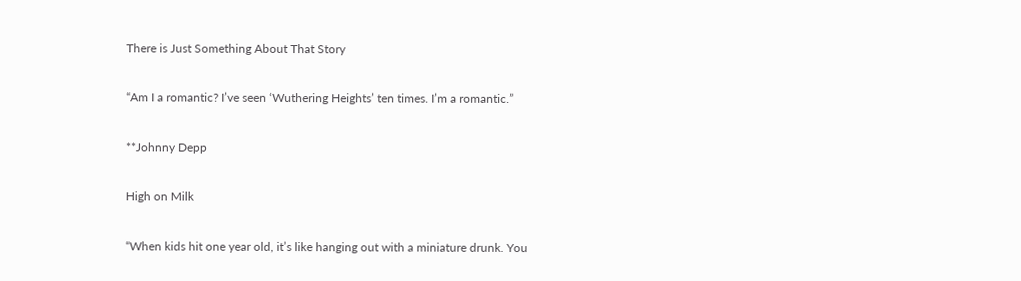There is Just Something About That Story

“Am I a romantic? I’ve seen ‘Wuthering Heights’ ten times. I’m a romantic.”

**Johnny Depp

High on Milk

“When kids hit one year old, it’s like hanging out with a miniature drunk. You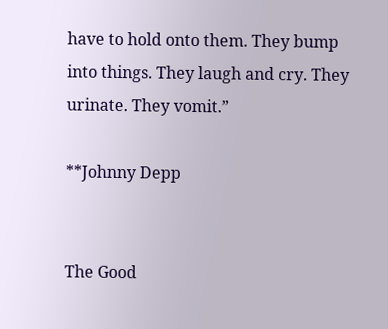have to hold onto them. They bump into things. They laugh and cry. They urinate. They vomit.”

**Johnny Depp


The Good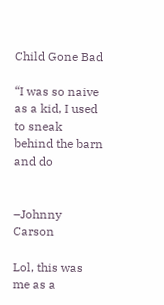Child Gone Bad

“I was so naive as a kid, I used to sneak behind the barn and do


–Johnny Carson

Lol, this was me as a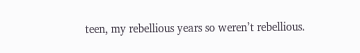teen, my rebellious years so weren’t rebellious.